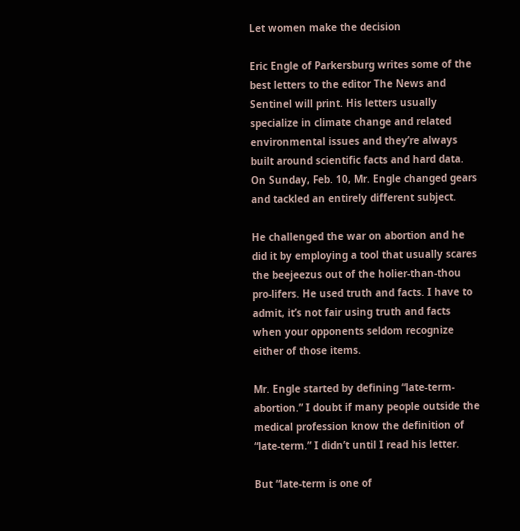Let women make the decision

Eric Engle of Parkersburg writes some of the best letters to the editor The News and Sentinel will print. His letters usually specialize in climate change and related environmental issues and they’re always built around scientific facts and hard data. On Sunday, Feb. 10, Mr. Engle changed gears and tackled an entirely different subject.

He challenged the war on abortion and he did it by employing a tool that usually scares the beejeezus out of the holier-than-thou pro-lifers. He used truth and facts. I have to admit, it’s not fair using truth and facts when your opponents seldom recognize either of those items.

Mr. Engle started by defining “late-term-abortion.” I doubt if many people outside the medical profession know the definition of “late-term.” I didn’t until I read his letter.

But “late-term is one of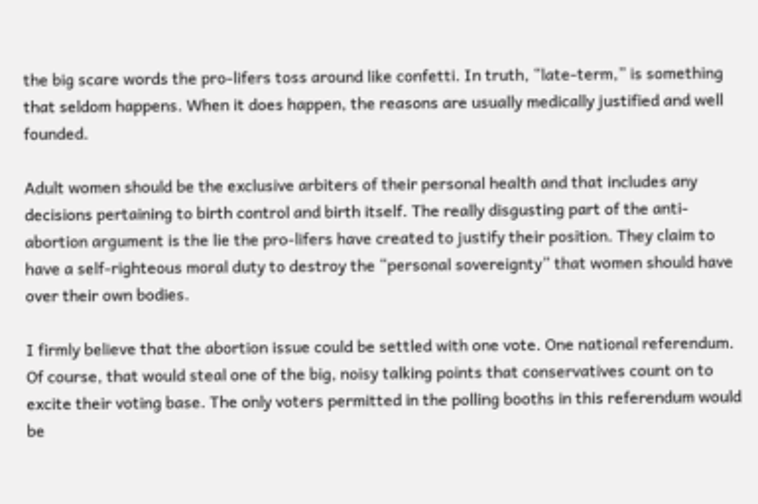the big scare words the pro-lifers toss around like confetti. In truth, “late-term,” is something that seldom happens. When it does happen, the reasons are usually medically justified and well founded.

Adult women should be the exclusive arbiters of their personal health and that includes any decisions pertaining to birth control and birth itself. The really disgusting part of the anti-abortion argument is the lie the pro-lifers have created to justify their position. They claim to have a self-righteous moral duty to destroy the “personal sovereignty” that women should have over their own bodies.

I firmly believe that the abortion issue could be settled with one vote. One national referendum. Of course, that would steal one of the big, noisy talking points that conservatives count on to excite their voting base. The only voters permitted in the polling booths in this referendum would be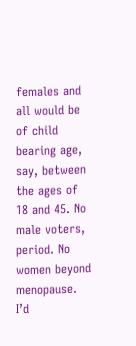females and all would be of child bearing age, say, between the ages of 18 and 45. No male voters, period. No women beyond menopause. I’d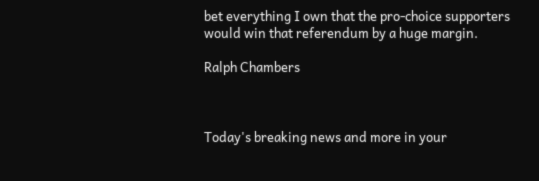bet everything I own that the pro-choice supporters would win that referendum by a huge margin.

Ralph Chambers



Today's breaking news and more in your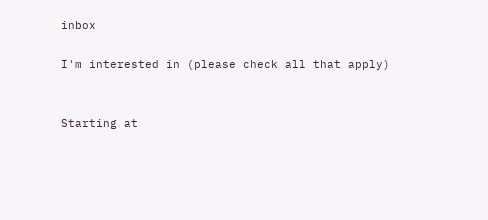inbox

I'm interested in (please check all that apply)


Starting at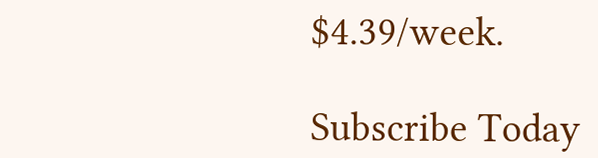$4.39/week.

Subscribe Today